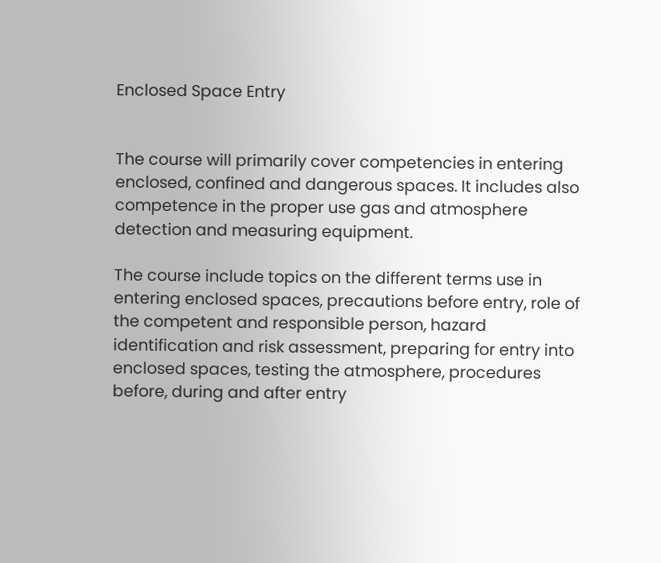Enclosed Space Entry


The course will primarily cover competencies in entering enclosed, confined and dangerous spaces. It includes also competence in the proper use gas and atmosphere detection and measuring equipment.

The course include topics on the different terms use in entering enclosed spaces, precautions before entry, role of the competent and responsible person, hazard identification and risk assessment, preparing for entry into enclosed spaces, testing the atmosphere, procedures before, during and after entry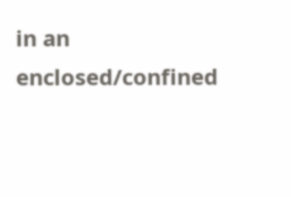in an enclosed/confined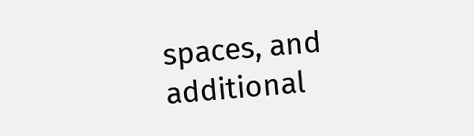spaces, and additional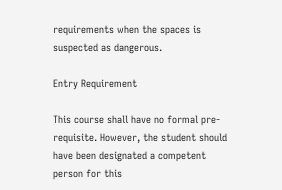requirements when the spaces is suspected as dangerous.

Entry Requirement

This course shall have no formal pre-requisite. However, the student should have been designated a competent person for this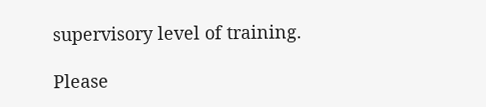supervisory level of training.

Please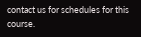contact us for schedules for this course.